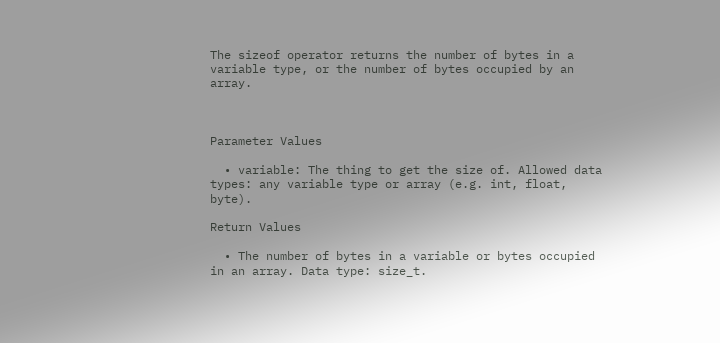The sizeof operator returns the number of bytes in a variable type, or the number of bytes occupied by an array.



Parameter Values

  • variable: The thing to get the size of. Allowed data types: any variable type or array (e.g. int, float, byte).

Return Values

  • The number of bytes in a variable or bytes occupied in an array. Data type: size_t.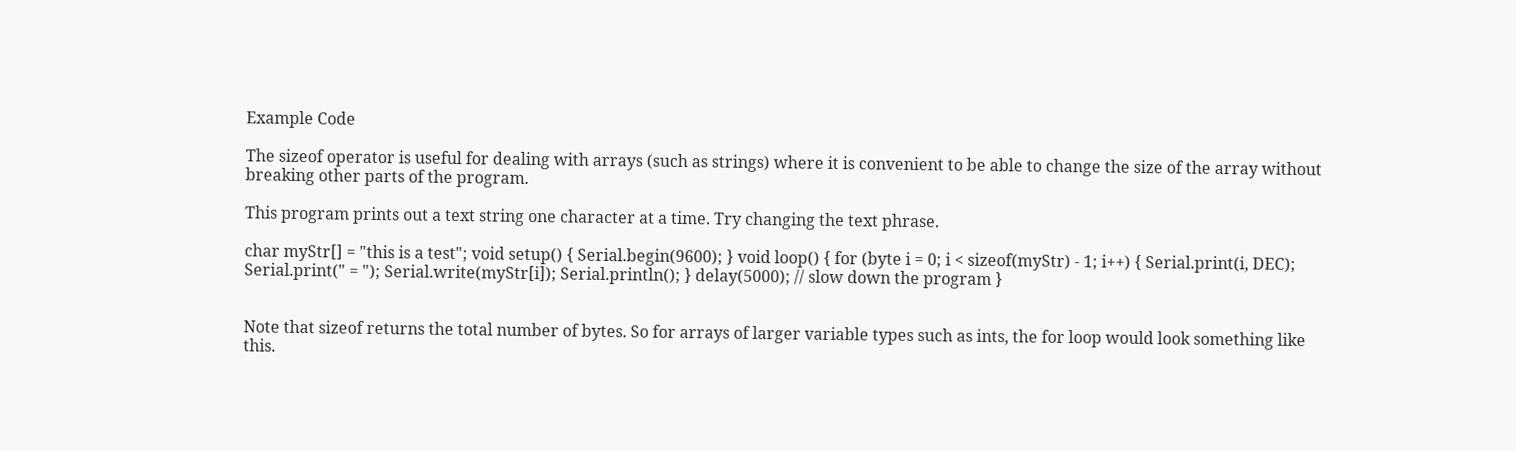Example Code

The sizeof operator is useful for dealing with arrays (such as strings) where it is convenient to be able to change the size of the array without breaking other parts of the program.

This program prints out a text string one character at a time. Try changing the text phrase.

char myStr[] = "this is a test"; void setup() { Serial.begin(9600); } void loop() { for (byte i = 0; i < sizeof(myStr) - 1; i++) { Serial.print(i, DEC); Serial.print(" = "); Serial.write(myStr[i]); Serial.println(); } delay(5000); // slow down the program }


Note that sizeof returns the total number of bytes. So for arrays of larger variable types such as ints, the for loop would look something like this.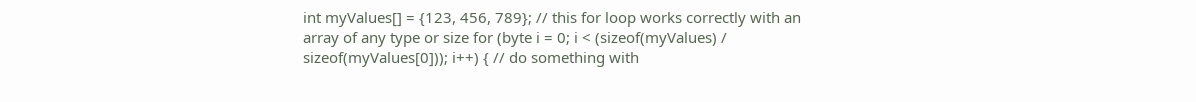int myValues[] = {123, 456, 789}; // this for loop works correctly with an array of any type or size for (byte i = 0; i < (sizeof(myValues) / sizeof(myValues[0])); i++) { // do something with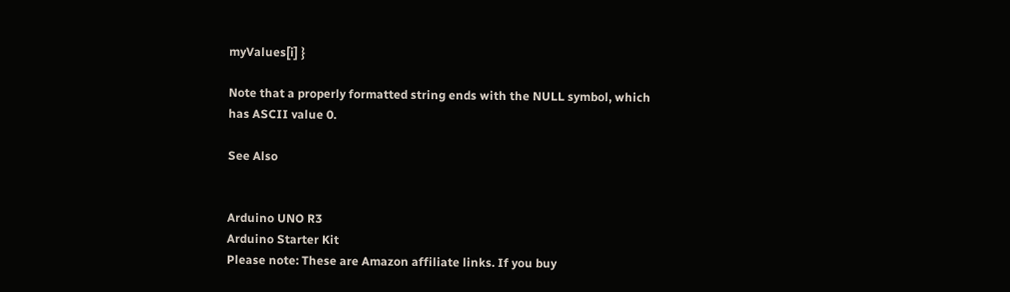myValues[i] }

Note that a properly formatted string ends with the NULL symbol, which has ASCII value 0.

See Also


Arduino UNO R3
Arduino Starter Kit
Please note: These are Amazon affiliate links. If you buy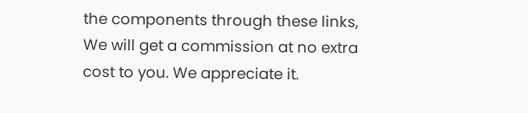the components through these links, We will get a commission at no extra cost to you. We appreciate it.